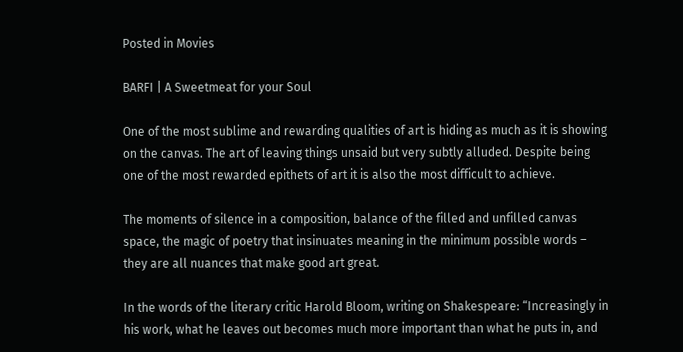Posted in Movies

BARFI | A Sweetmeat for your Soul

One of the most sublime and rewarding qualities of art is hiding as much as it is showing on the canvas. The art of leaving things unsaid but very subtly alluded. Despite being one of the most rewarded epithets of art it is also the most difficult to achieve.

The moments of silence in a composition, balance of the filled and unfilled canvas space, the magic of poetry that insinuates meaning in the minimum possible words – they are all nuances that make good art great.

In the words of the literary critic Harold Bloom, writing on Shakespeare: “Increasingly in his work, what he leaves out becomes much more important than what he puts in, and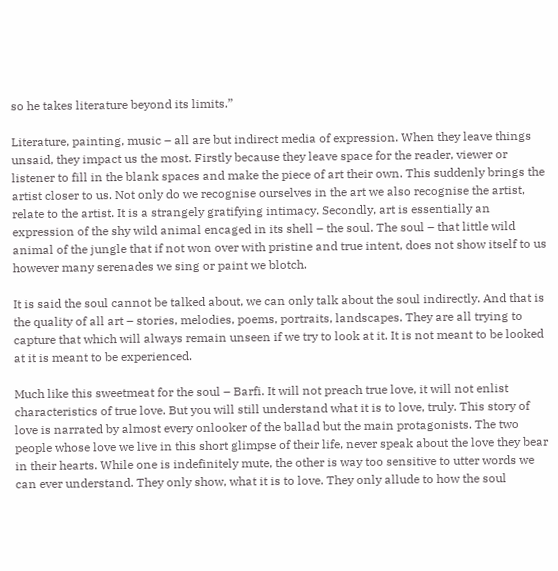so he takes literature beyond its limits.”

Literature, painting, music – all are but indirect media of expression. When they leave things unsaid, they impact us the most. Firstly because they leave space for the reader, viewer or listener to fill in the blank spaces and make the piece of art their own. This suddenly brings the artist closer to us. Not only do we recognise ourselves in the art we also recognise the artist, relate to the artist. It is a strangely gratifying intimacy. Secondly, art is essentially an expression of the shy wild animal encaged in its shell – the soul. The soul – that little wild animal of the jungle that if not won over with pristine and true intent, does not show itself to us however many serenades we sing or paint we blotch.

It is said the soul cannot be talked about, we can only talk about the soul indirectly. And that is the quality of all art – stories, melodies, poems, portraits, landscapes. They are all trying to capture that which will always remain unseen if we try to look at it. It is not meant to be looked at it is meant to be experienced.

Much like this sweetmeat for the soul – Barfi. It will not preach true love, it will not enlist characteristics of true love. But you will still understand what it is to love, truly. This story of love is narrated by almost every onlooker of the ballad but the main protagonists. The two people whose love we live in this short glimpse of their life, never speak about the love they bear in their hearts. While one is indefinitely mute, the other is way too sensitive to utter words we can ever understand. They only show, what it is to love. They only allude to how the soul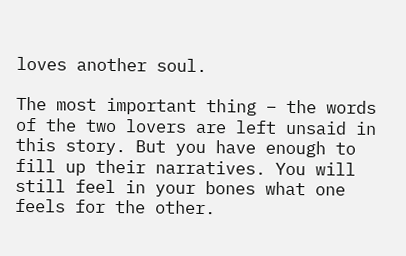loves another soul.

The most important thing – the words of the two lovers are left unsaid in this story. But you have enough to fill up their narratives. You will still feel in your bones what one feels for the other.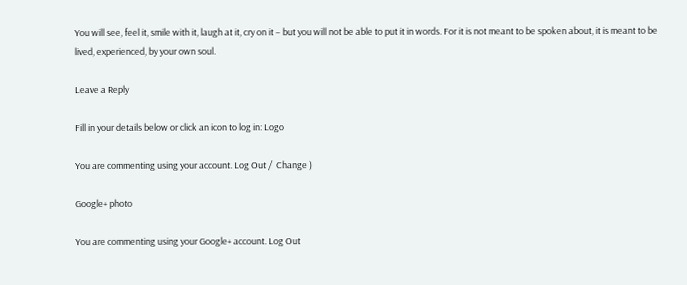You will see, feel it, smile with it, laugh at it, cry on it – but you will not be able to put it in words. For it is not meant to be spoken about, it is meant to be lived, experienced, by your own soul.

Leave a Reply

Fill in your details below or click an icon to log in: Logo

You are commenting using your account. Log Out /  Change )

Google+ photo

You are commenting using your Google+ account. Log Out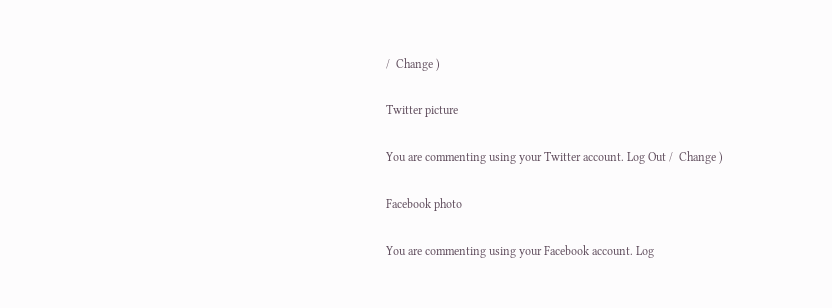/  Change )

Twitter picture

You are commenting using your Twitter account. Log Out /  Change )

Facebook photo

You are commenting using your Facebook account. Log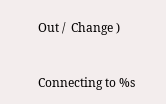Out /  Change )


Connecting to %s